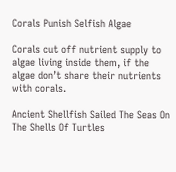Corals Punish Selfish Algae

Corals cut off nutrient supply to algae living inside them, if the algae don’t share their nutrients with corals.

Ancient Shellfish Sailed The Seas On The Shells Of Turtles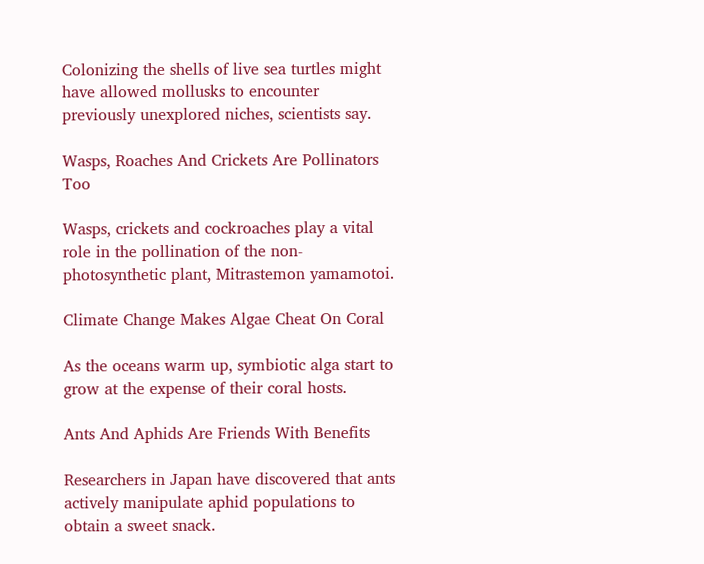Colonizing the shells of live sea turtles might have allowed mollusks to encounter previously unexplored niches, scientists say.

Wasps, Roaches And Crickets Are Pollinators Too

Wasps, crickets and cockroaches play a vital role in the pollination of the non-photosynthetic plant, Mitrastemon yamamotoi.

Climate Change Makes Algae Cheat On Coral

As the oceans warm up, symbiotic alga start to grow at the expense of their coral hosts.

Ants And Aphids Are Friends With Benefits

Researchers in Japan have discovered that ants actively manipulate aphid populations to obtain a sweet snack.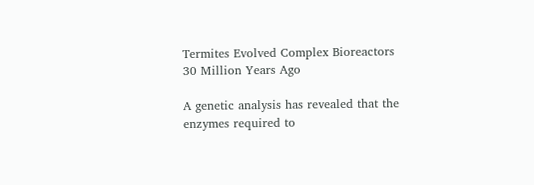Termites Evolved Complex Bioreactors 30 Million Years Ago

A genetic analysis has revealed that the enzymes required to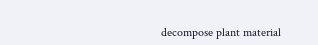decompose plant material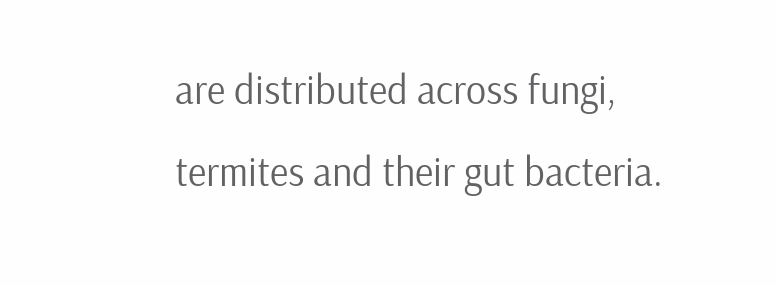are distributed across fungi, termites and their gut bacteria.